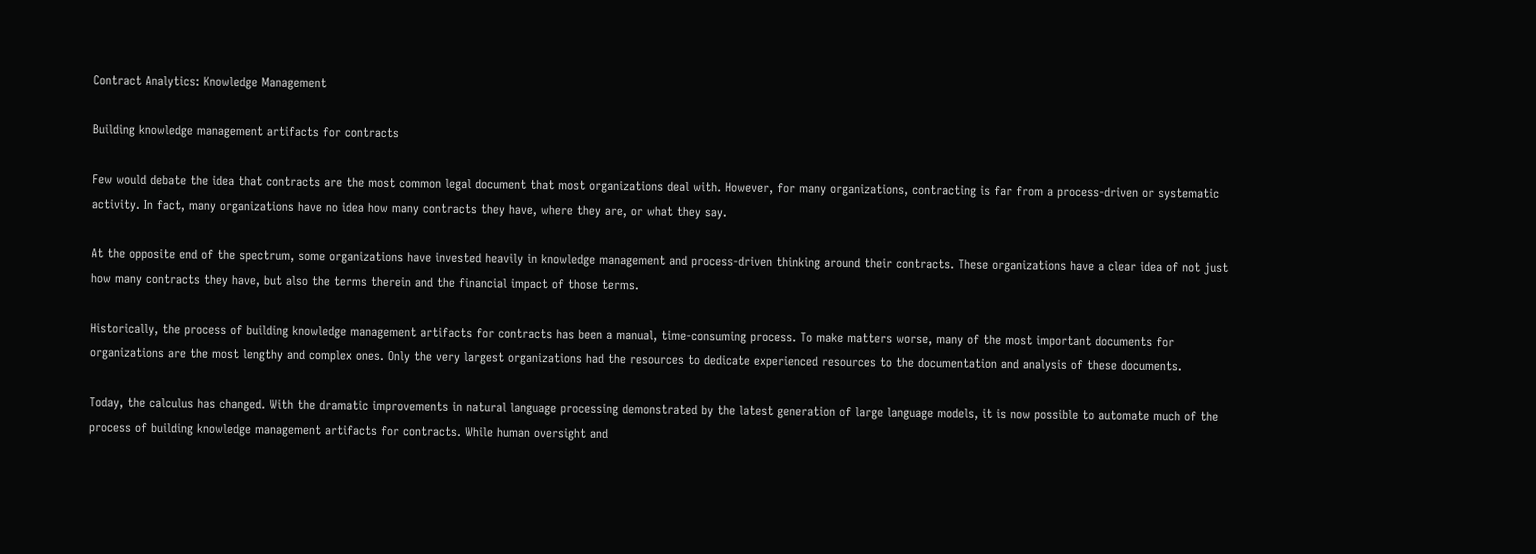Contract Analytics: Knowledge Management

Building knowledge management artifacts for contracts

Few would debate the idea that contracts are the most common legal document that most organizations deal with. However, for many organizations, contracting is far from a process-driven or systematic activity. In fact, many organizations have no idea how many contracts they have, where they are, or what they say.

At the opposite end of the spectrum, some organizations have invested heavily in knowledge management and process-driven thinking around their contracts. These organizations have a clear idea of not just how many contracts they have, but also the terms therein and the financial impact of those terms.

Historically, the process of building knowledge management artifacts for contracts has been a manual, time-consuming process. To make matters worse, many of the most important documents for organizations are the most lengthy and complex ones. Only the very largest organizations had the resources to dedicate experienced resources to the documentation and analysis of these documents.

Today, the calculus has changed. With the dramatic improvements in natural language processing demonstrated by the latest generation of large language models, it is now possible to automate much of the process of building knowledge management artifacts for contracts. While human oversight and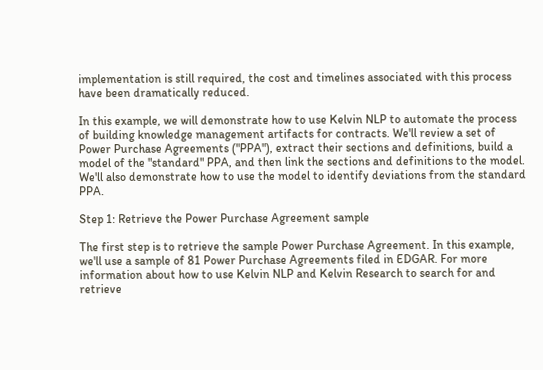implementation is still required, the cost and timelines associated with this process have been dramatically reduced.

In this example, we will demonstrate how to use Kelvin NLP to automate the process of building knowledge management artifacts for contracts. We'll review a set of Power Purchase Agreements ("PPA"), extract their sections and definitions, build a model of the "standard" PPA, and then link the sections and definitions to the model. We'll also demonstrate how to use the model to identify deviations from the standard PPA.

Step 1: Retrieve the Power Purchase Agreement sample

The first step is to retrieve the sample Power Purchase Agreement. In this example, we'll use a sample of 81 Power Purchase Agreements filed in EDGAR. For more information about how to use Kelvin NLP and Kelvin Research to search for and retrieve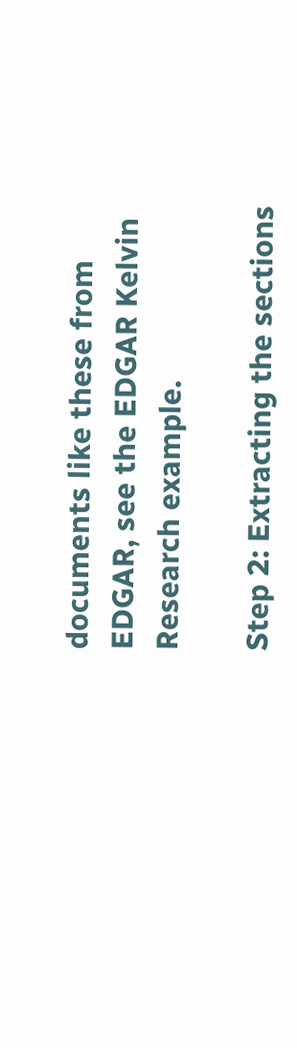documents like these from EDGAR, see the EDGAR Kelvin Research example.

Step 2: Extracting the sections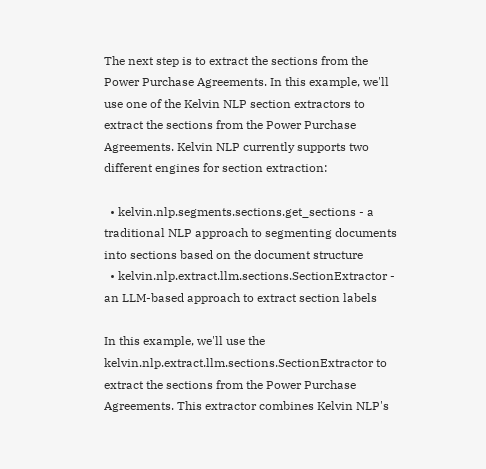The next step is to extract the sections from the Power Purchase Agreements. In this example, we'll use one of the Kelvin NLP section extractors to extract the sections from the Power Purchase Agreements. Kelvin NLP currently supports two different engines for section extraction:

  • kelvin.nlp.segments.sections.get_sections - a traditional NLP approach to segmenting documents into sections based on the document structure
  • kelvin.nlp.extract.llm.sections.SectionExtractor - an LLM-based approach to extract section labels

In this example, we'll use the kelvin.nlp.extract.llm.sections.SectionExtractor to extract the sections from the Power Purchase Agreements. This extractor combines Kelvin NLP's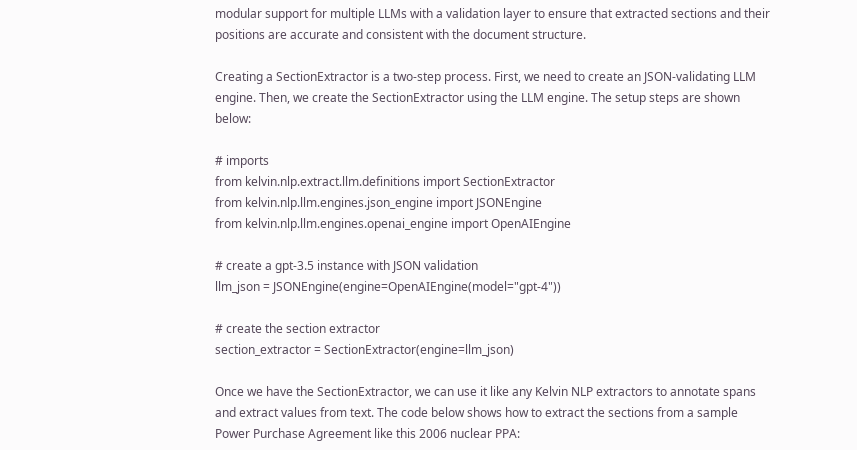modular support for multiple LLMs with a validation layer to ensure that extracted sections and their positions are accurate and consistent with the document structure.

Creating a SectionExtractor is a two-step process. First, we need to create an JSON-validating LLM engine. Then, we create the SectionExtractor using the LLM engine. The setup steps are shown below:

# imports
from kelvin.nlp.extract.llm.definitions import SectionExtractor
from kelvin.nlp.llm.engines.json_engine import JSONEngine
from kelvin.nlp.llm.engines.openai_engine import OpenAIEngine

# create a gpt-3.5 instance with JSON validation
llm_json = JSONEngine(engine=OpenAIEngine(model="gpt-4"))

# create the section extractor
section_extractor = SectionExtractor(engine=llm_json)

Once we have the SectionExtractor, we can use it like any Kelvin NLP extractors to annotate spans and extract values from text. The code below shows how to extract the sections from a sample Power Purchase Agreement like this 2006 nuclear PPA: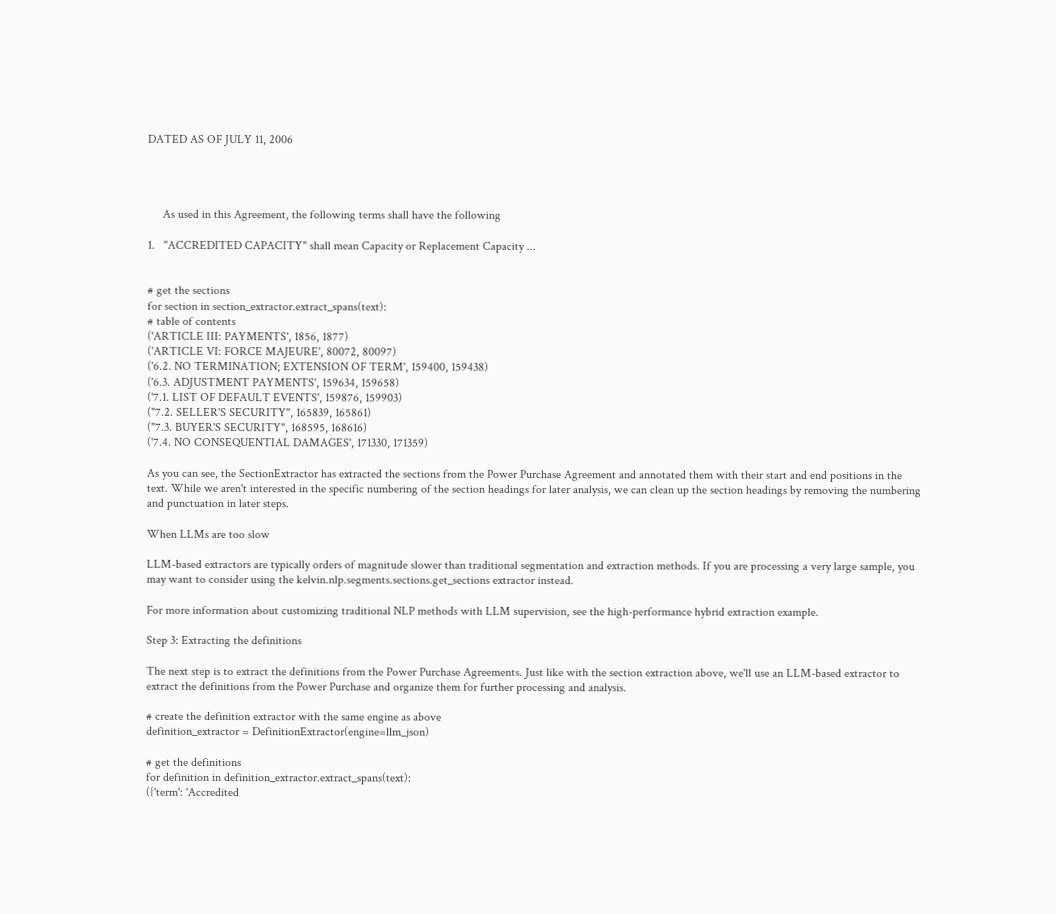DATED AS OF JULY 11, 2006




     As used in this Agreement, the following terms shall have the following

1.   "ACCREDITED CAPACITY" shall mean Capacity or Replacement Capacity ...


# get the sections
for section in section_extractor.extract_spans(text):
# table of contents
('ARTICLE III: PAYMENTS', 1856, 1877)
('ARTICLE VI: FORCE MAJEURE', 80072, 80097)
('6.2. NO TERMINATION; EXTENSION OF TERM', 159400, 159438)
('6.3. ADJUSTMENT PAYMENTS', 159634, 159658)
('7.1. LIST OF DEFAULT EVENTS', 159876, 159903)
("7.2. SELLER'S SECURITY", 165839, 165861)
("7.3. BUYER'S SECURITY", 168595, 168616)
('7.4. NO CONSEQUENTIAL DAMAGES', 171330, 171359)

As you can see, the SectionExtractor has extracted the sections from the Power Purchase Agreement and annotated them with their start and end positions in the text. While we aren't interested in the specific numbering of the section headings for later analysis, we can clean up the section headings by removing the numbering and punctuation in later steps.

When LLMs are too slow

LLM-based extractors are typically orders of magnitude slower than traditional segmentation and extraction methods. If you are processing a very large sample, you may want to consider using the kelvin.nlp.segments.sections.get_sections extractor instead.

For more information about customizing traditional NLP methods with LLM supervision, see the high-performance hybrid extraction example.

Step 3: Extracting the definitions

The next step is to extract the definitions from the Power Purchase Agreements. Just like with the section extraction above, we'll use an LLM-based extractor to extract the definitions from the Power Purchase and organize them for further processing and analysis.

# create the definition extractor with the same engine as above
definition_extractor = DefinitionExtractor(engine=llm_json)

# get the definitions
for definition in definition_extractor.extract_spans(text):
({'term': 'Accredited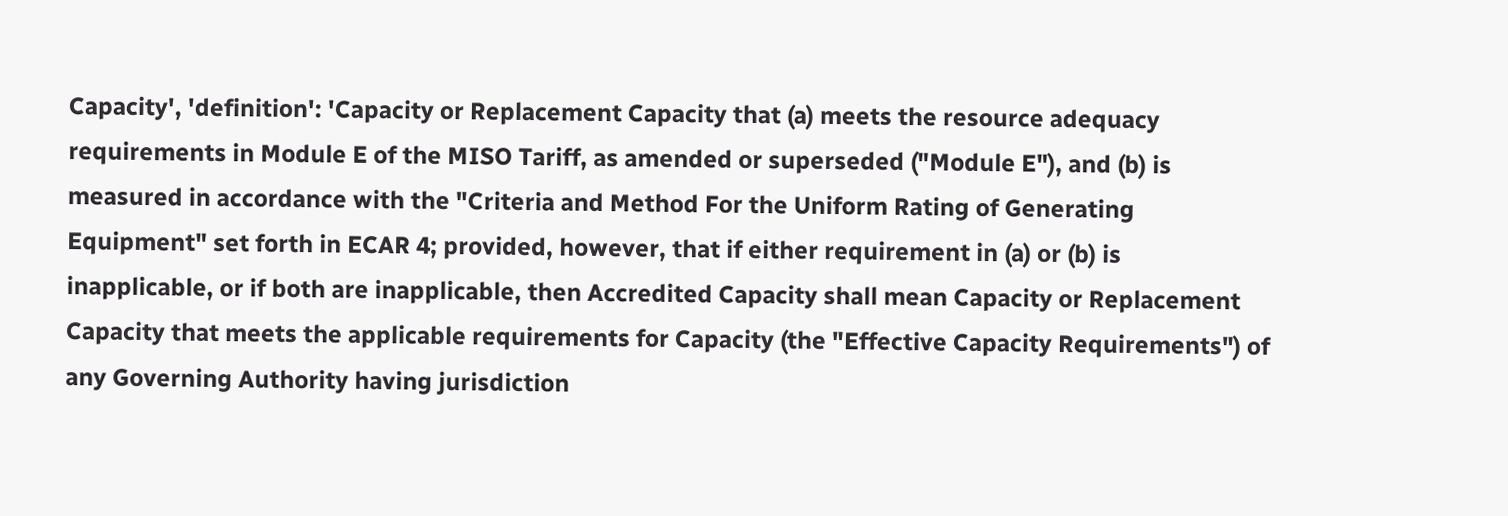Capacity', 'definition': 'Capacity or Replacement Capacity that (a) meets the resource adequacy requirements in Module E of the MISO Tariff, as amended or superseded ("Module E"), and (b) is measured in accordance with the "Criteria and Method For the Uniform Rating of Generating Equipment" set forth in ECAR 4; provided, however, that if either requirement in (a) or (b) is inapplicable, or if both are inapplicable, then Accredited Capacity shall mean Capacity or Replacement Capacity that meets the applicable requirements for Capacity (the "Effective Capacity Requirements") of any Governing Authority having jurisdiction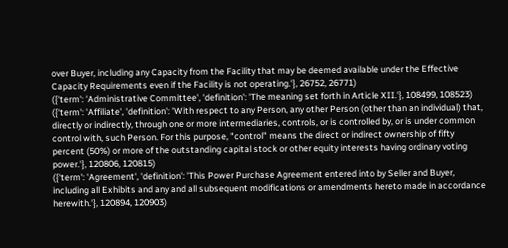over Buyer, including any Capacity from the Facility that may be deemed available under the Effective Capacity Requirements even if the Facility is not operating.'}, 26752, 26771)
({'term': 'Administrative Committee', 'definition': 'The meaning set forth in Article XII.'}, 108499, 108523)
({'term': 'Affiliate', 'definition': 'With respect to any Person, any other Person (other than an individual) that, directly or indirectly, through one or more intermediaries, controls, or is controlled by, or is under common control with, such Person. For this purpose, "control" means the direct or indirect ownership of fifty percent (50%) or more of the outstanding capital stock or other equity interests having ordinary voting power.'}, 120806, 120815)
({'term': 'Agreement', 'definition': 'This Power Purchase Agreement entered into by Seller and Buyer, including all Exhibits and any and all subsequent modifications or amendments hereto made in accordance herewith.'}, 120894, 120903)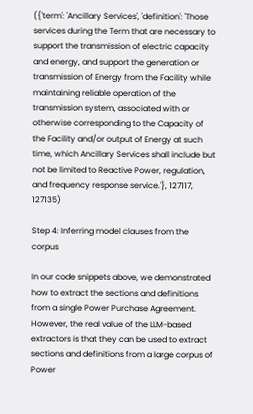({'term': 'Ancillary Services', 'definition': 'Those services during the Term that are necessary to support the transmission of electric capacity and energy, and support the generation or transmission of Energy from the Facility while maintaining reliable operation of the transmission system, associated with or otherwise corresponding to the Capacity of the Facility and/or output of Energy at such time, which Ancillary Services shall include but not be limited to Reactive Power, regulation, and frequency response service.'}, 127117, 127135)

Step 4: Inferring model clauses from the corpus

In our code snippets above, we demonstrated how to extract the sections and definitions from a single Power Purchase Agreement. However, the real value of the LLM-based extractors is that they can be used to extract sections and definitions from a large corpus of Power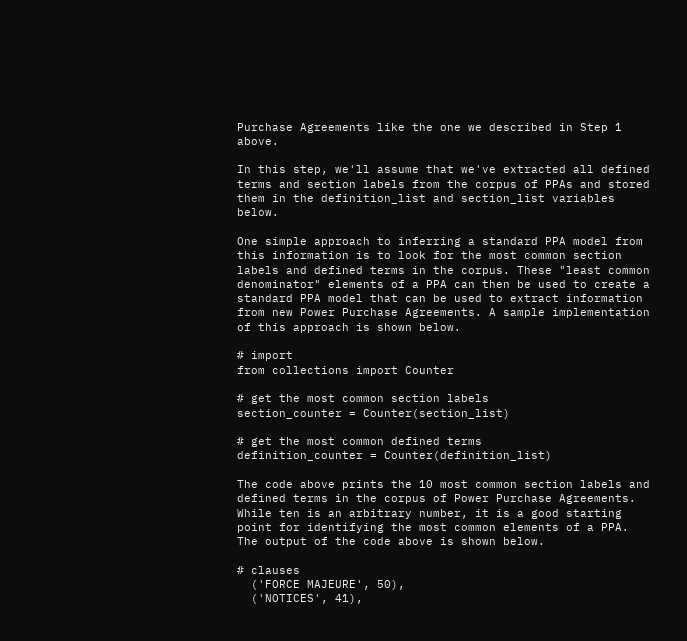Purchase Agreements like the one we described in Step 1 above.

In this step, we'll assume that we've extracted all defined terms and section labels from the corpus of PPAs and stored them in the definition_list and section_list variables below.

One simple approach to inferring a standard PPA model from this information is to look for the most common section labels and defined terms in the corpus. These "least common denominator" elements of a PPA can then be used to create a standard PPA model that can be used to extract information from new Power Purchase Agreements. A sample implementation of this approach is shown below.

# import
from collections import Counter

# get the most common section labels
section_counter = Counter(section_list)

# get the most common defined terms
definition_counter = Counter(definition_list)

The code above prints the 10 most common section labels and defined terms in the corpus of Power Purchase Agreements. While ten is an arbitrary number, it is a good starting point for identifying the most common elements of a PPA. The output of the code above is shown below.

# clauses
  ('FORCE MAJEURE', 50),
  ('NOTICES', 41),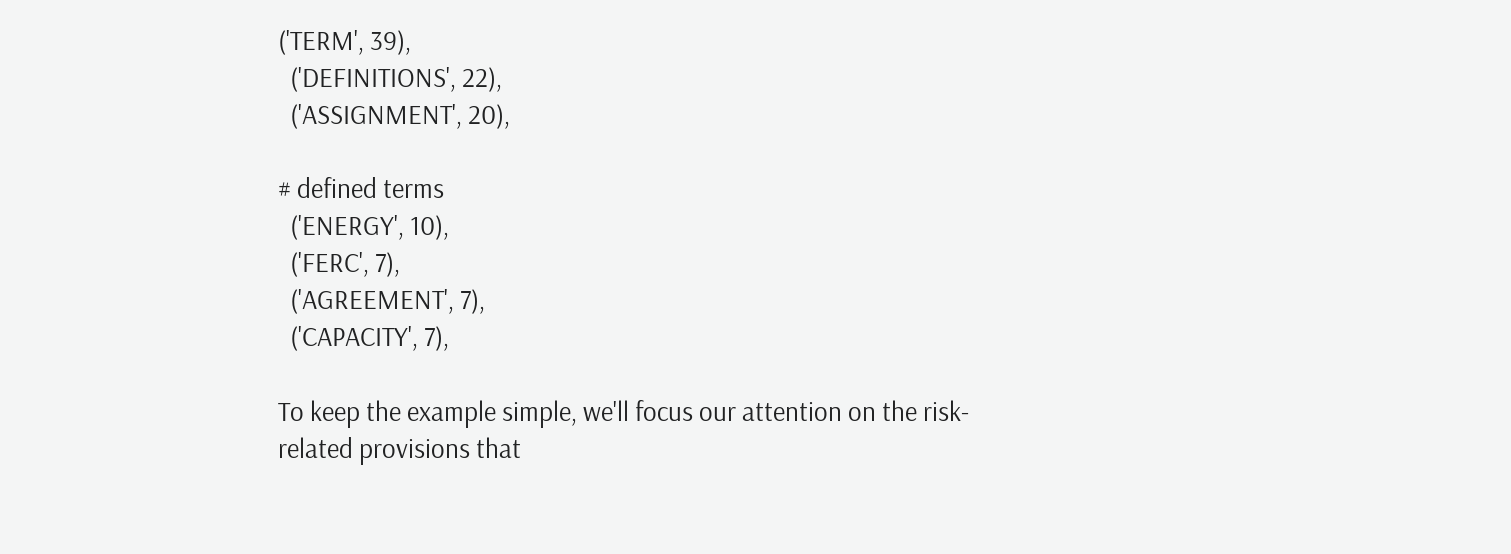('TERM', 39),
  ('DEFINITIONS', 22),
  ('ASSIGNMENT', 20),

# defined terms
  ('ENERGY', 10),
  ('FERC', 7),
  ('AGREEMENT', 7),
  ('CAPACITY', 7),

To keep the example simple, we'll focus our attention on the risk-related provisions that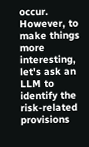occur. However, to make things more interesting, let's ask an LLM to identify the risk-related provisions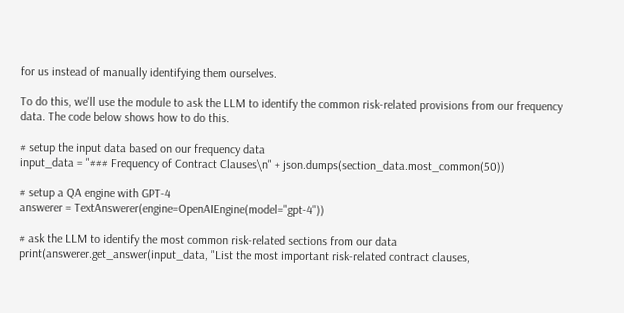for us instead of manually identifying them ourselves.

To do this, we'll use the module to ask the LLM to identify the common risk-related provisions from our frequency data. The code below shows how to do this.

# setup the input data based on our frequency data
input_data = "### Frequency of Contract Clauses\n" + json.dumps(section_data.most_common(50))

# setup a QA engine with GPT-4
answerer = TextAnswerer(engine=OpenAIEngine(model="gpt-4"))

# ask the LLM to identify the most common risk-related sections from our data
print(answerer.get_answer(input_data, "List the most important risk-related contract clauses,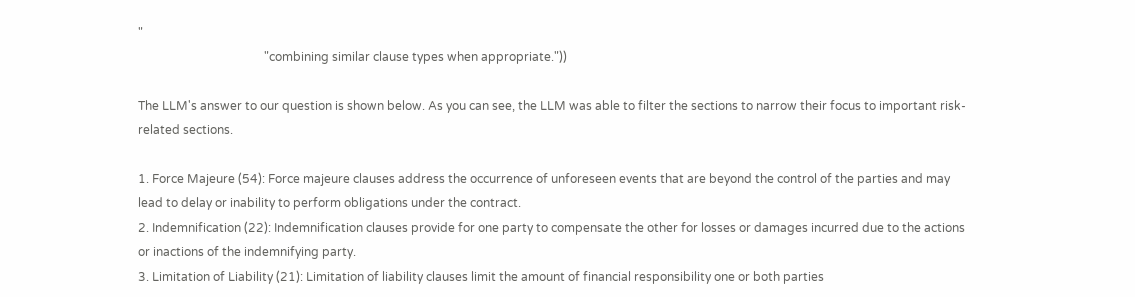"
                                          "combining similar clause types when appropriate."))

The LLM's answer to our question is shown below. As you can see, the LLM was able to filter the sections to narrow their focus to important risk-related sections.

1. Force Majeure (54): Force majeure clauses address the occurrence of unforeseen events that are beyond the control of the parties and may lead to delay or inability to perform obligations under the contract.
2. Indemnification (22): Indemnification clauses provide for one party to compensate the other for losses or damages incurred due to the actions or inactions of the indemnifying party.
3. Limitation of Liability (21): Limitation of liability clauses limit the amount of financial responsibility one or both parties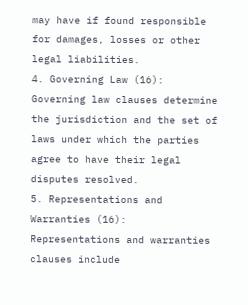may have if found responsible for damages, losses or other legal liabilities.
4. Governing Law (16): Governing law clauses determine the jurisdiction and the set of laws under which the parties agree to have their legal disputes resolved.
5. Representations and Warranties (16): Representations and warranties clauses include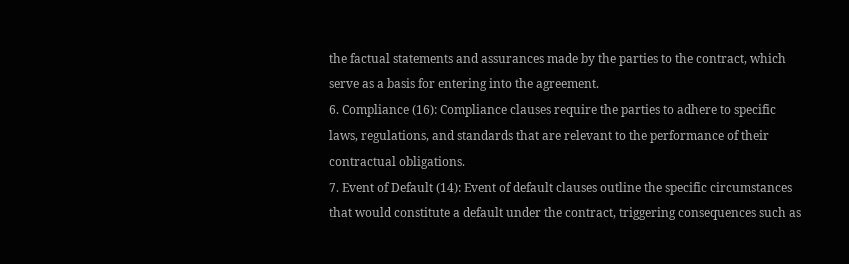the factual statements and assurances made by the parties to the contract, which serve as a basis for entering into the agreement.
6. Compliance (16): Compliance clauses require the parties to adhere to specific laws, regulations, and standards that are relevant to the performance of their contractual obligations.
7. Event of Default (14): Event of default clauses outline the specific circumstances that would constitute a default under the contract, triggering consequences such as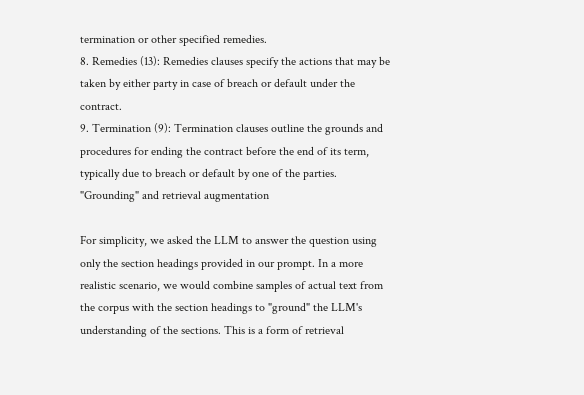termination or other specified remedies.
8. Remedies (13): Remedies clauses specify the actions that may be taken by either party in case of breach or default under the contract.
9. Termination (9): Termination clauses outline the grounds and procedures for ending the contract before the end of its term, typically due to breach or default by one of the parties.
"Grounding" and retrieval augmentation

For simplicity, we asked the LLM to answer the question using only the section headings provided in our prompt. In a more realistic scenario, we would combine samples of actual text from the corpus with the section headings to "ground" the LLM's understanding of the sections. This is a form of retrieval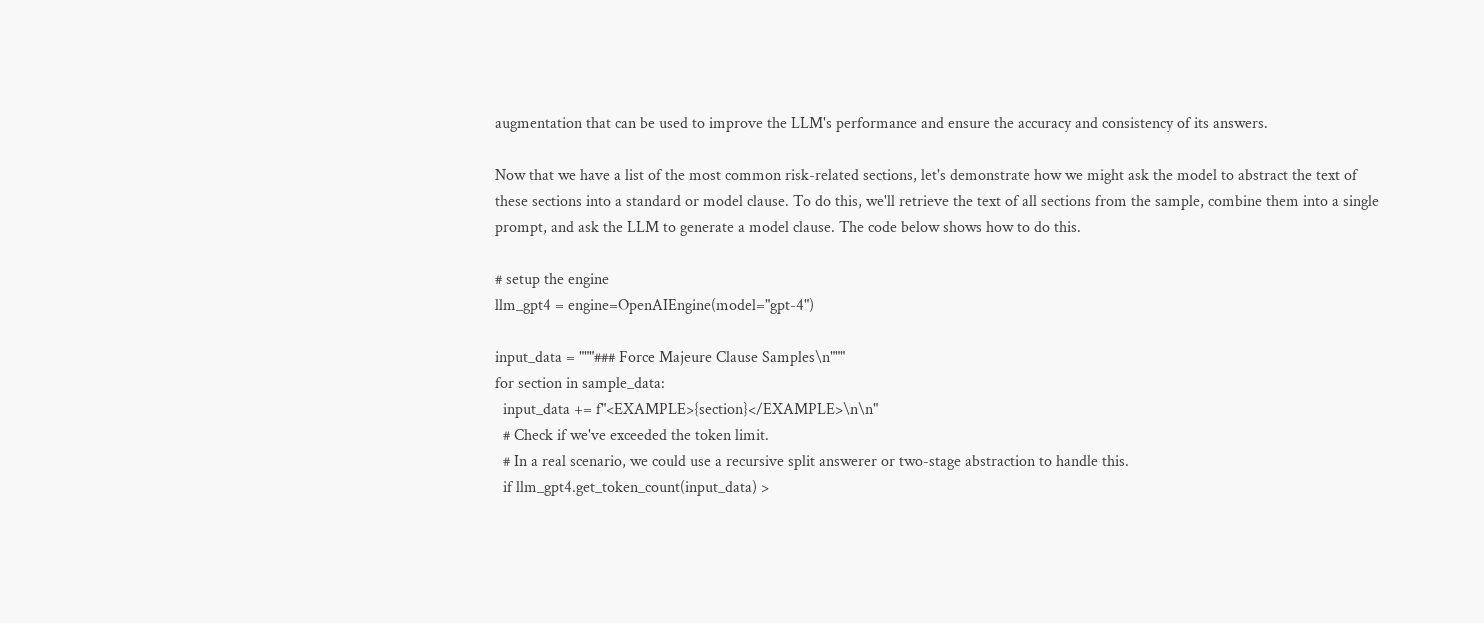augmentation that can be used to improve the LLM's performance and ensure the accuracy and consistency of its answers.

Now that we have a list of the most common risk-related sections, let's demonstrate how we might ask the model to abstract the text of these sections into a standard or model clause. To do this, we'll retrieve the text of all sections from the sample, combine them into a single prompt, and ask the LLM to generate a model clause. The code below shows how to do this.

# setup the engine
llm_gpt4 = engine=OpenAIEngine(model="gpt-4")

input_data = """### Force Majeure Clause Samples\n"""
for section in sample_data:
  input_data += f"<EXAMPLE>{section}</EXAMPLE>\n\n"
  # Check if we've exceeded the token limit.
  # In a real scenario, we could use a recursive split answerer or two-stage abstraction to handle this.
  if llm_gpt4.get_token_count(input_data) >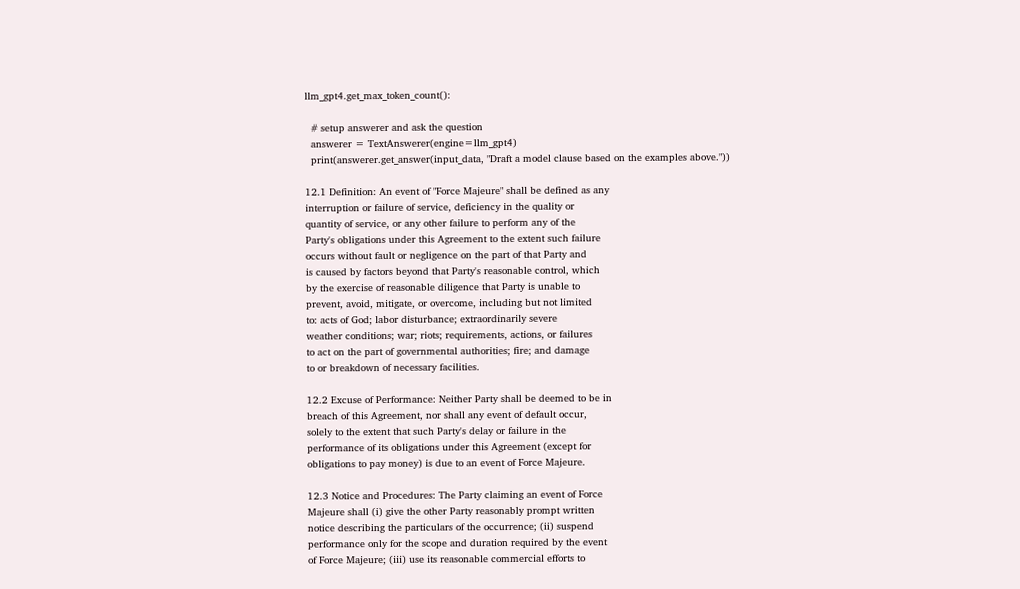llm_gpt4.get_max_token_count():

  # setup answerer and ask the question
  answerer = TextAnswerer(engine=llm_gpt4)
  print(answerer.get_answer(input_data, "Draft a model clause based on the examples above."))

12.1 Definition: An event of "Force Majeure" shall be defined as any
interruption or failure of service, deficiency in the quality or
quantity of service, or any other failure to perform any of the
Party's obligations under this Agreement to the extent such failure
occurs without fault or negligence on the part of that Party and
is caused by factors beyond that Party's reasonable control, which
by the exercise of reasonable diligence that Party is unable to
prevent, avoid, mitigate, or overcome, including but not limited
to: acts of God; labor disturbance; extraordinarily severe
weather conditions; war; riots; requirements, actions, or failures
to act on the part of governmental authorities; fire; and damage
to or breakdown of necessary facilities.

12.2 Excuse of Performance: Neither Party shall be deemed to be in
breach of this Agreement, nor shall any event of default occur,
solely to the extent that such Party's delay or failure in the
performance of its obligations under this Agreement (except for
obligations to pay money) is due to an event of Force Majeure.

12.3 Notice and Procedures: The Party claiming an event of Force
Majeure shall (i) give the other Party reasonably prompt written
notice describing the particulars of the occurrence; (ii) suspend
performance only for the scope and duration required by the event
of Force Majeure; (iii) use its reasonable commercial efforts to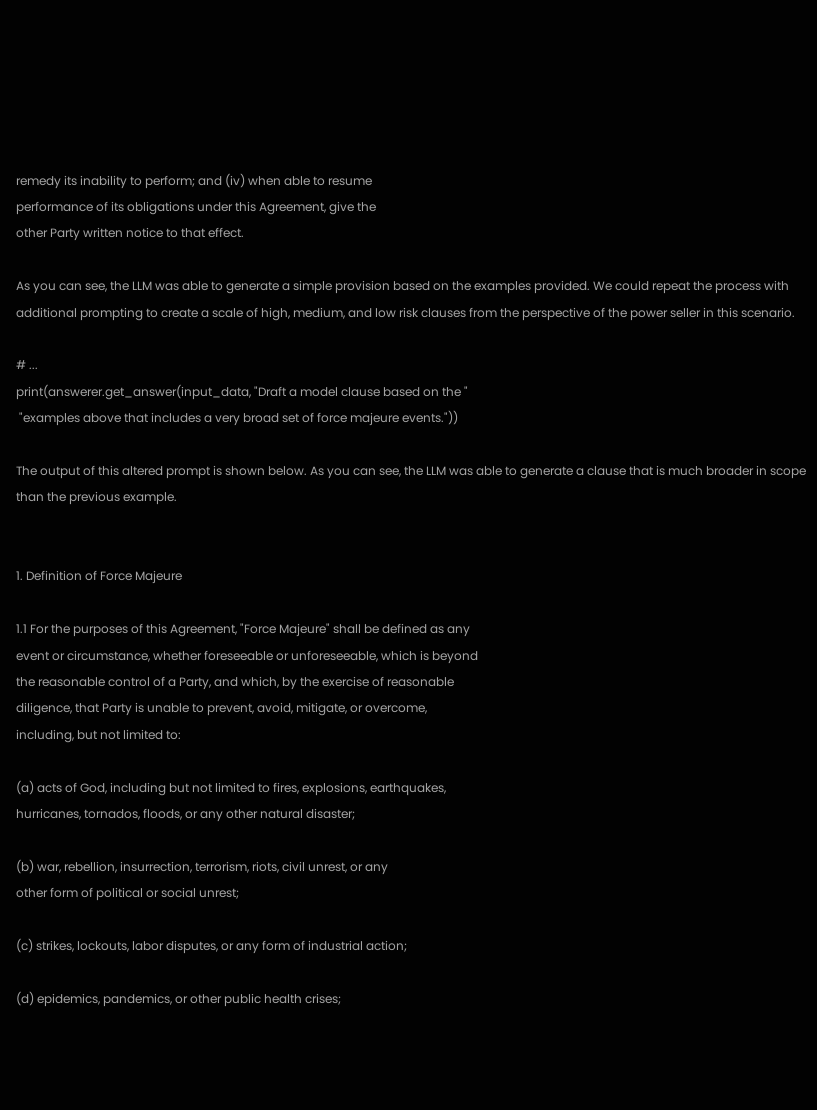remedy its inability to perform; and (iv) when able to resume
performance of its obligations under this Agreement, give the
other Party written notice to that effect.

As you can see, the LLM was able to generate a simple provision based on the examples provided. We could repeat the process with additional prompting to create a scale of high, medium, and low risk clauses from the perspective of the power seller in this scenario.

# ...
print(answerer.get_answer(input_data, "Draft a model clause based on the "
 "examples above that includes a very broad set of force majeure events."))

The output of this altered prompt is shown below. As you can see, the LLM was able to generate a clause that is much broader in scope than the previous example.


1. Definition of Force Majeure

1.1 For the purposes of this Agreement, "Force Majeure" shall be defined as any
event or circumstance, whether foreseeable or unforeseeable, which is beyond
the reasonable control of a Party, and which, by the exercise of reasonable
diligence, that Party is unable to prevent, avoid, mitigate, or overcome,
including, but not limited to:

(a) acts of God, including but not limited to fires, explosions, earthquakes,
hurricanes, tornados, floods, or any other natural disaster;

(b) war, rebellion, insurrection, terrorism, riots, civil unrest, or any
other form of political or social unrest;

(c) strikes, lockouts, labor disputes, or any form of industrial action;

(d) epidemics, pandemics, or other public health crises;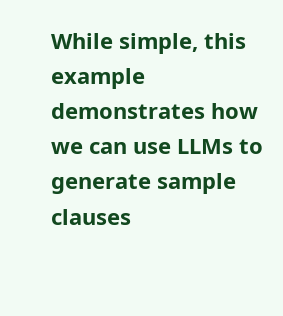While simple, this example demonstrates how we can use LLMs to generate sample clauses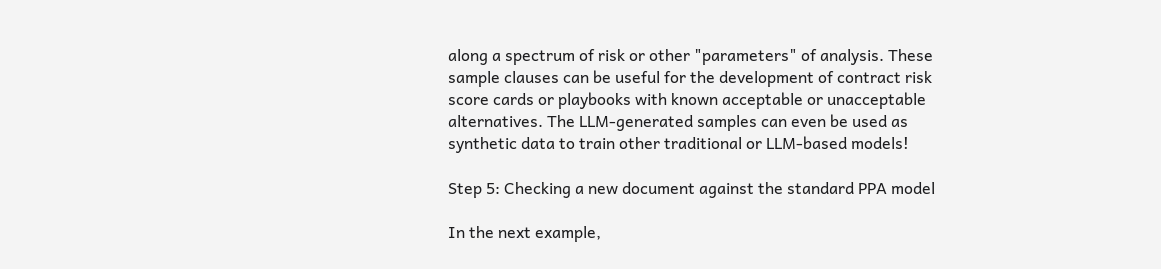along a spectrum of risk or other "parameters" of analysis. These sample clauses can be useful for the development of contract risk score cards or playbooks with known acceptable or unacceptable alternatives. The LLM-generated samples can even be used as synthetic data to train other traditional or LLM-based models!

Step 5: Checking a new document against the standard PPA model

In the next example,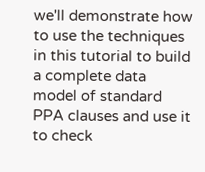we'll demonstrate how to use the techniques in this tutorial to build a complete data model of standard PPA clauses and use it to check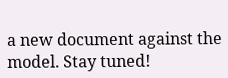a new document against the model. Stay tuned!